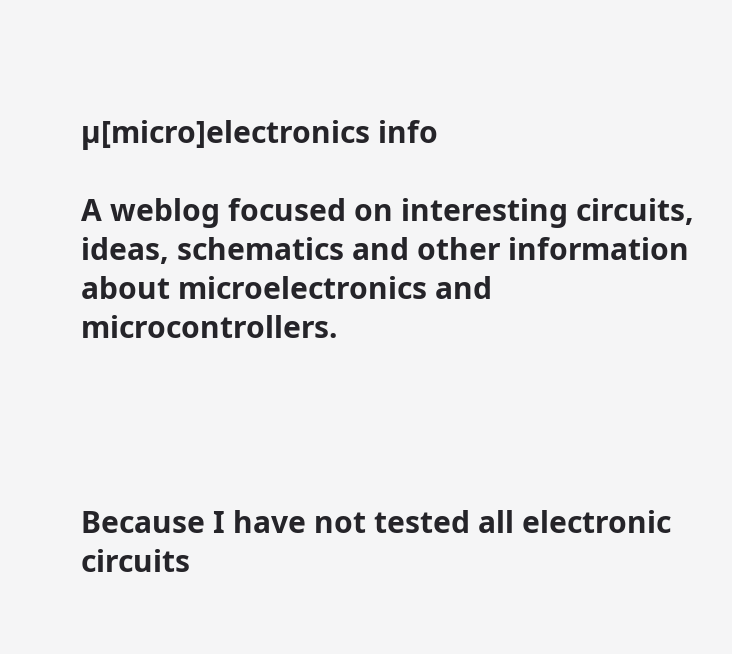µ[micro]electronics info

A weblog focused on interesting circuits, ideas, schematics and other information about microelectronics and microcontrollers.




Because I have not tested all electronic circuits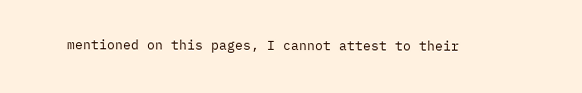mentioned on this pages, I cannot attest to their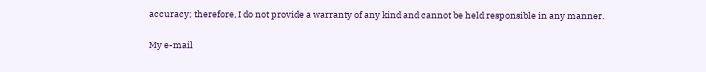accuracy; therefore, I do not provide a warranty of any kind and cannot be held responsible in any manner.

My e-mail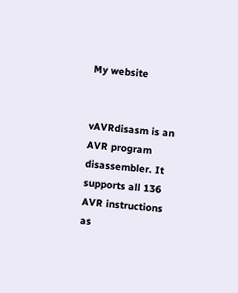My website


vAVRdisasm is an AVR program disassembler. It supports all 136 AVR instructions as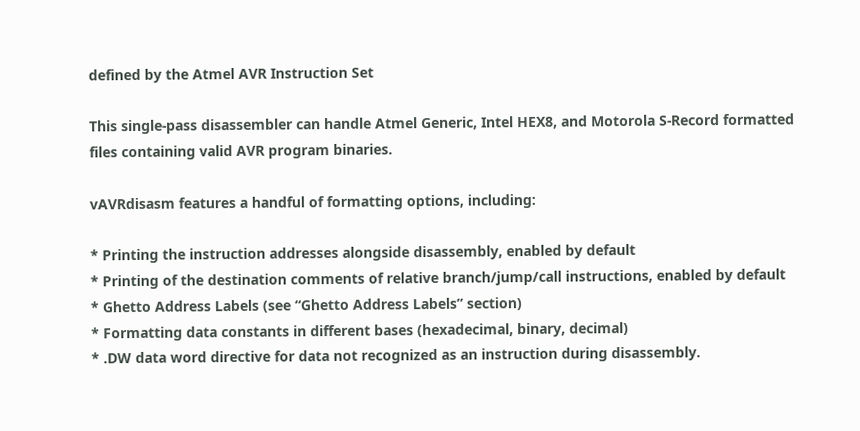defined by the Atmel AVR Instruction Set

This single-pass disassembler can handle Atmel Generic, Intel HEX8, and Motorola S-Record formatted files containing valid AVR program binaries.

vAVRdisasm features a handful of formatting options, including:

* Printing the instruction addresses alongside disassembly, enabled by default
* Printing of the destination comments of relative branch/jump/call instructions, enabled by default
* Ghetto Address Labels (see “Ghetto Address Labels” section)
* Formatting data constants in different bases (hexadecimal, binary, decimal)
* .DW data word directive for data not recognized as an instruction during disassembly.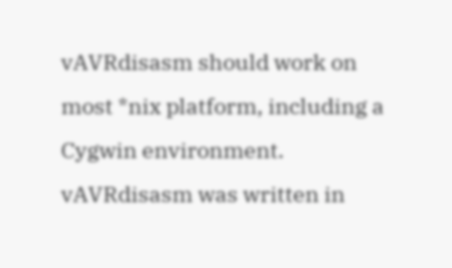vAVRdisasm should work on most *nix platform, including a Cygwin environment. vAVRdisasm was written in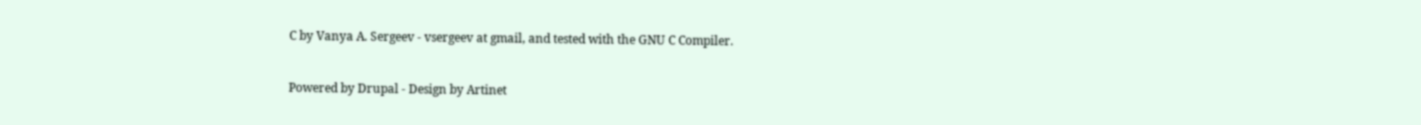C by Vanya A. Sergeev - vsergeev at gmail, and tested with the GNU C Compiler.


Powered by Drupal - Design by Artinet